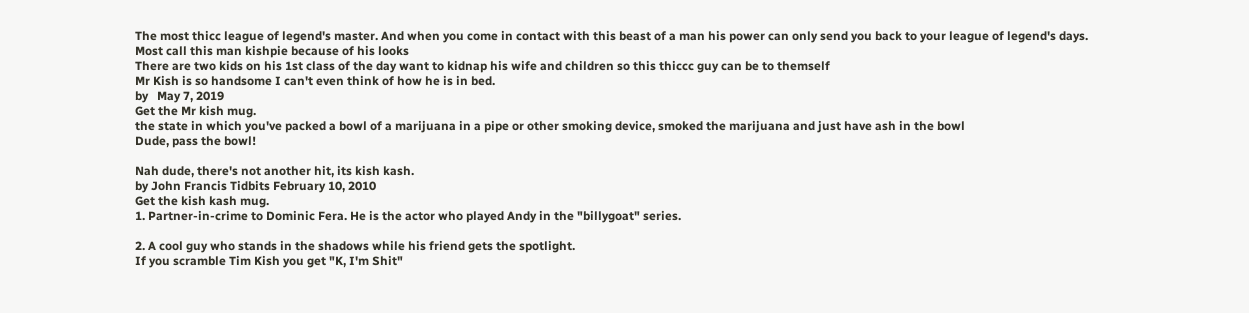The most thicc league of legend's master. And when you come in contact with this beast of a man his power can only send you back to your league of legend's days.
Most call this man kishpie because of his looks
There are two kids on his 1st class of the day want to kidnap his wife and children so this thiccc guy can be to themself
Mr Kish is so handsome I can't even think of how he is in bed.
by   May 7, 2019
Get the Mr kish mug.
the state in which you've packed a bowl of a marijuana in a pipe or other smoking device, smoked the marijuana and just have ash in the bowl
Dude, pass the bowl!

Nah dude, there's not another hit, its kish kash.
by John Francis Tidbits February 10, 2010
Get the kish kash mug.
1. Partner-in-crime to Dominic Fera. He is the actor who played Andy in the "billygoat" series.

2. A cool guy who stands in the shadows while his friend gets the spotlight.
If you scramble Tim Kish you get "K, I'm Shit"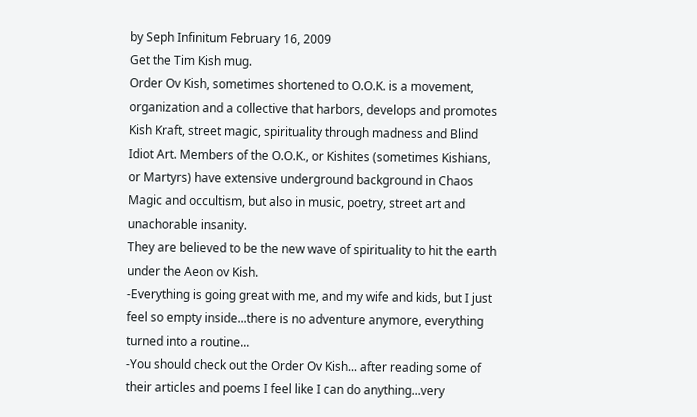by Seph Infinitum February 16, 2009
Get the Tim Kish mug.
Order Ov Kish, sometimes shortened to O.O.K. is a movement, organization and a collective that harbors, develops and promotes Kish Kraft, street magic, spirituality through madness and Blind Idiot Art. Members of the O.O.K., or Kishites (sometimes Kishians, or Martyrs) have extensive underground background in Chaos Magic and occultism, but also in music, poetry, street art and unachorable insanity.
They are believed to be the new wave of spirituality to hit the earth under the Aeon ov Kish.
-Everything is going great with me, and my wife and kids, but I just feel so empty inside...there is no adventure anymore, everything turned into a routine...
-You should check out the Order Ov Kish... after reading some of their articles and poems I feel like I can do anything...very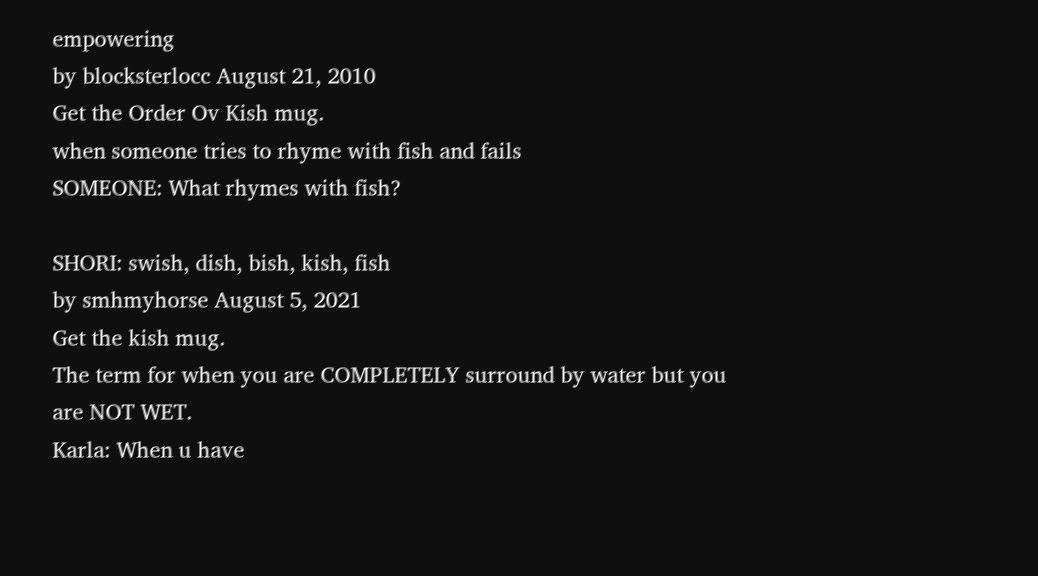empowering
by blocksterlocc August 21, 2010
Get the Order Ov Kish mug.
when someone tries to rhyme with fish and fails
SOMEONE: What rhymes with fish?

SHORI: swish, dish, bish, kish, fish
by smhmyhorse August 5, 2021
Get the kish mug.
The term for when you are COMPLETELY surround by water but you are NOT WET.
Karla: When u have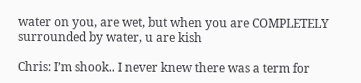water on you, are wet, but when you are COMPLETELY surrounded by water, u are kish

Chris: I’m shook.. I never knew there was a term for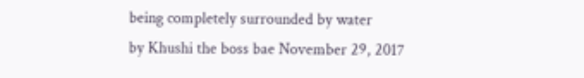being completely surrounded by water
by Khushi the boss bae November 29, 2017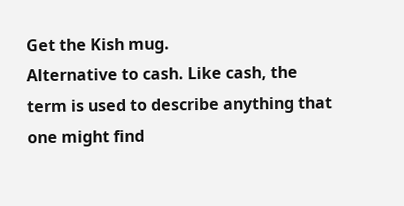Get the Kish mug.
Alternative to cash. Like cash, the term is used to describe anything that one might find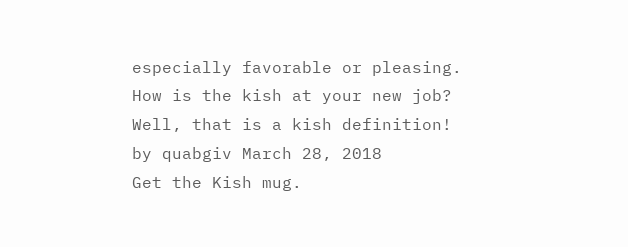especially favorable or pleasing.
How is the kish at your new job?
Well, that is a kish definition!
by quabgiv March 28, 2018
Get the Kish mug.